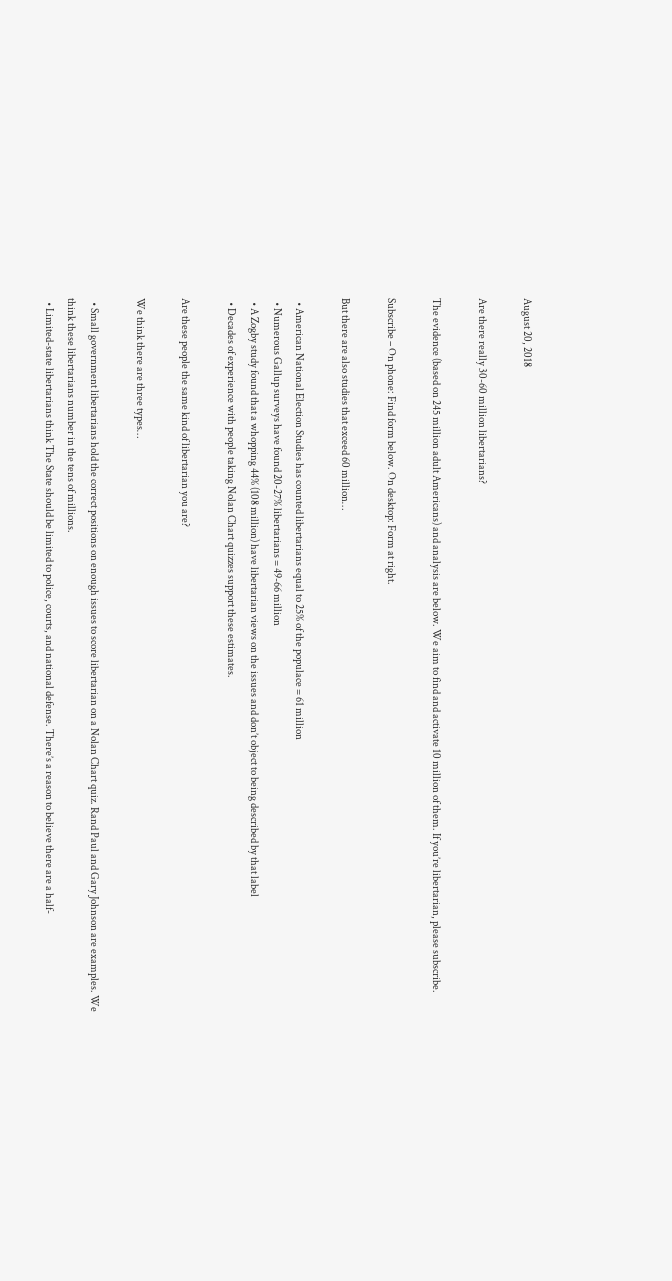August 20, 2018

Are there really 30-60 million libertarians?

The evidence (based on 245 million adult Americans) and analysis are below. We aim to find and activate 10 million of them. If you’re libertarian, please subscribe.

Subscribe – On phone: Find form below. On desktop: Form at right.

But there are also studies that exceed 60 million…

  • American National Election Studies has counted libertarians equal to 25% of the populace = 61 million
  • Numerous Gallup surveys have found 20-27% libertarians = 49-66 million
  • A Zogby study found that a whopping 44% (108 million) have libertarian views on the issues and don’t object to being described by that label
  • Decades of experience with people taking Nolan Chart quizzes support these estimates.

Are these people the same kind of libertarian you are?

We think there are three types…

  • Small government libertarians hold the correct positions on enough issues to score libertarian on a Nolan Chart quiz. Rand Paul and Gary Johnson are examples. We think these libertarians number in the tens of millions.
  • Limited-state libertarians think The State should be limited to police, courts, and national defense. There’s a reason to believe there are a half-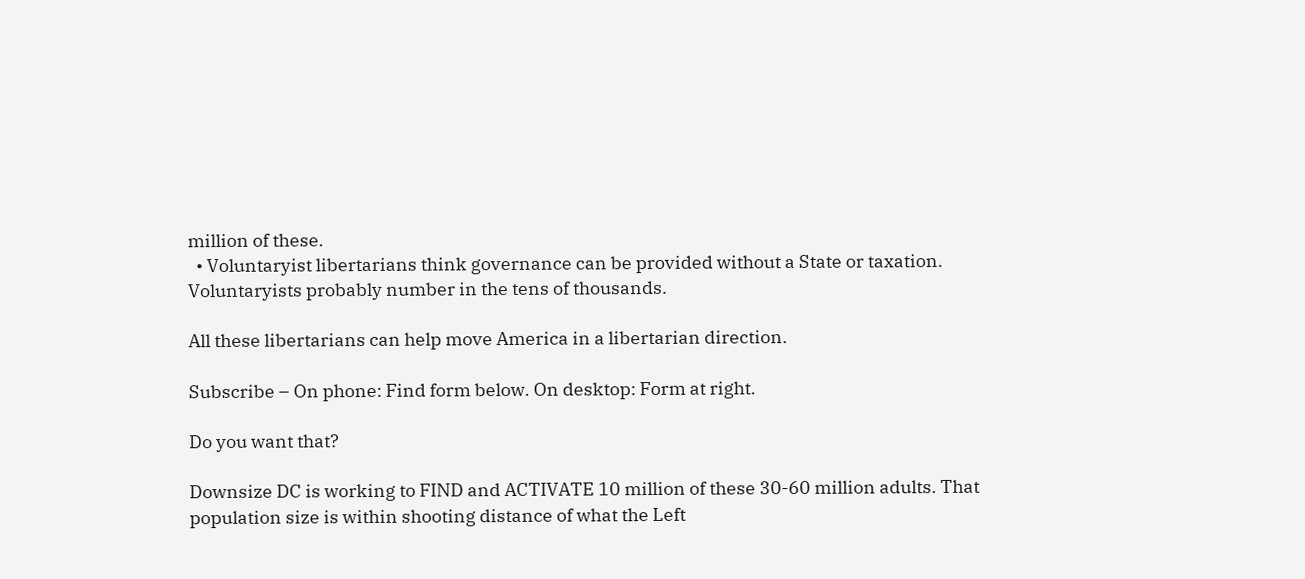million of these.
  • Voluntaryist libertarians think governance can be provided without a State or taxation. Voluntaryists probably number in the tens of thousands.

All these libertarians can help move America in a libertarian direction.

Subscribe – On phone: Find form below. On desktop: Form at right.

Do you want that?

Downsize DC is working to FIND and ACTIVATE 10 million of these 30-60 million adults. That population size is within shooting distance of what the Left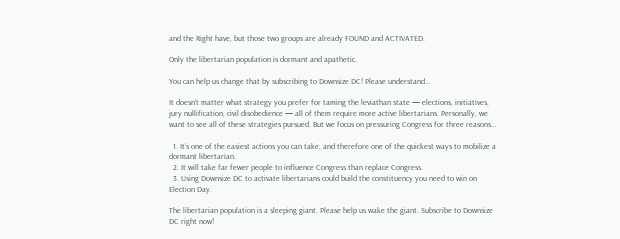and the Right have, but those two groups are already FOUND and ACTIVATED.

Only the libertarian population is dormant and apathetic.

You can help us change that by subscribing to Downsize DC! Please understand…

It doesn’t matter what strategy you prefer for taming the leviathan state — elections, initiatives, jury nullification, civil disobedience — all of them require more active libertarians. Personally, we want to see all of these strategies pursued. But we focus on pressuring Congress for three reasons…

  1. It’s one of the easiest actions you can take, and therefore one of the quickest ways to mobilize a dormant libertarian.
  2. It will take far fewer people to influence Congress than replace Congress.
  3. Using Downsize DC to activate libertarians could build the constituency you need to win on Election Day.

The libertarian population is a sleeping giant. Please help us wake the giant. Subscribe to Downsize DC right now!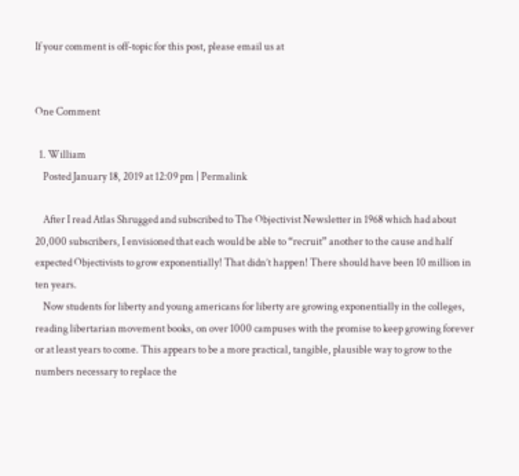If your comment is off-topic for this post, please email us at


One Comment

  1. William
    Posted January 18, 2019 at 12:09 pm | Permalink

    After I read Atlas Shrugged and subscribed to The Objectivist Newsletter in 1968 which had about 20,000 subscribers, I envisioned that each would be able to “recruit” another to the cause and half expected Objectivists to grow exponentially! That didn’t happen! There should have been 10 million in ten years.
    Now students for liberty and young americans for liberty are growing exponentially in the colleges, reading libertarian movement books, on over 1000 campuses with the promise to keep growing forever or at least years to come. This appears to be a more practical, tangible, plausible way to grow to the numbers necessary to replace the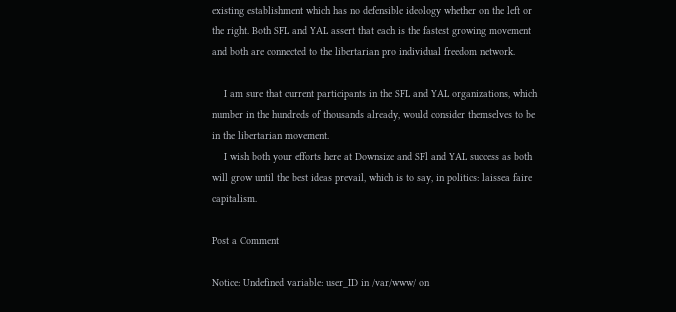existing establishment which has no defensible ideology whether on the left or the right. Both SFL and YAL assert that each is the fastest growing movement and both are connected to the libertarian pro individual freedom network.

    I am sure that current participants in the SFL and YAL organizations, which number in the hundreds of thousands already, would consider themselves to be in the libertarian movement.
    I wish both your efforts here at Downsize and SFl and YAL success as both will grow until the best ideas prevail, which is to say, in politics: laissea faire capitalism.

Post a Comment

Notice: Undefined variable: user_ID in /var/www/ on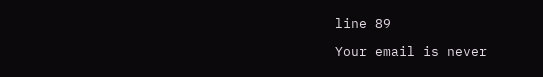line 89

Your email is never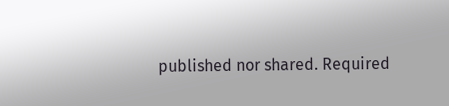published nor shared. Required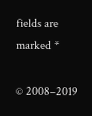fields are marked *

© 2008–2019